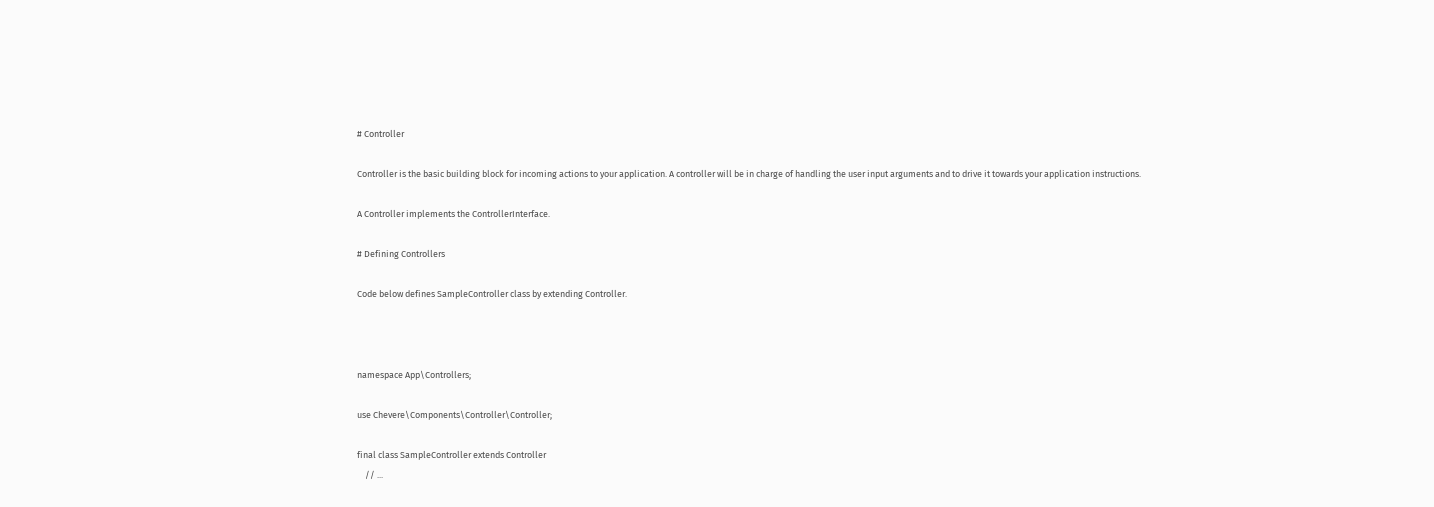# Controller

Controller is the basic building block for incoming actions to your application. A controller will be in charge of handling the user input arguments and to drive it towards your application instructions.

A Controller implements the ControllerInterface.

# Defining Controllers

Code below defines SampleController class by extending Controller.



namespace App\Controllers;

use Chevere\Components\Controller\Controller;

final class SampleController extends Controller
    // ...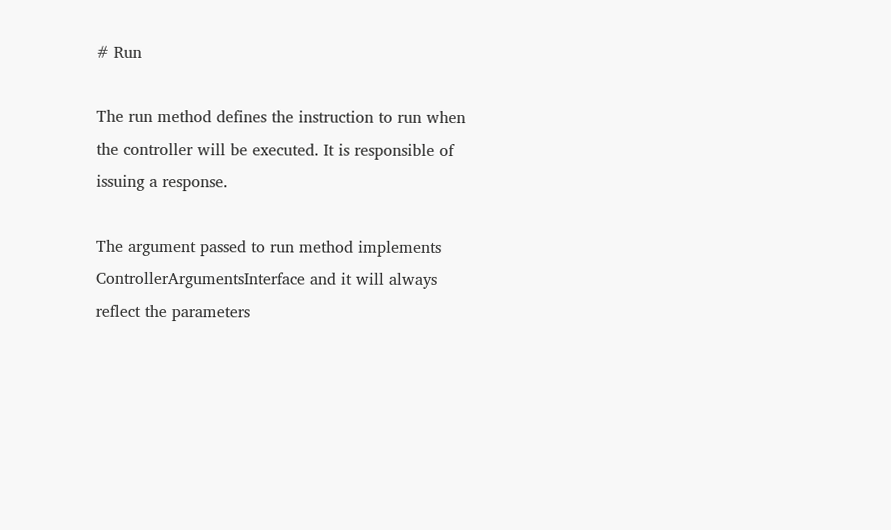# Run

The run method defines the instruction to run when the controller will be executed. It is responsible of issuing a response.

The argument passed to run method implements ControllerArgumentsInterface and it will always reflect the parameters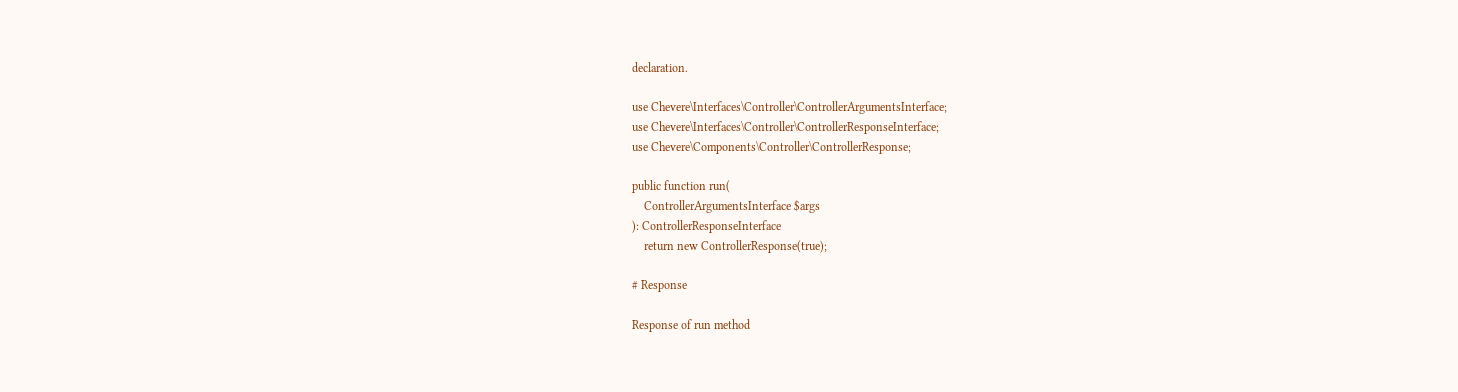declaration.

use Chevere\Interfaces\Controller\ControllerArgumentsInterface;
use Chevere\Interfaces\Controller\ControllerResponseInterface;
use Chevere\Components\Controller\ControllerResponse;

public function run(
    ControllerArgumentsInterface $args
): ControllerResponseInterface
    return new ControllerResponse(true);

# Response

Response of run method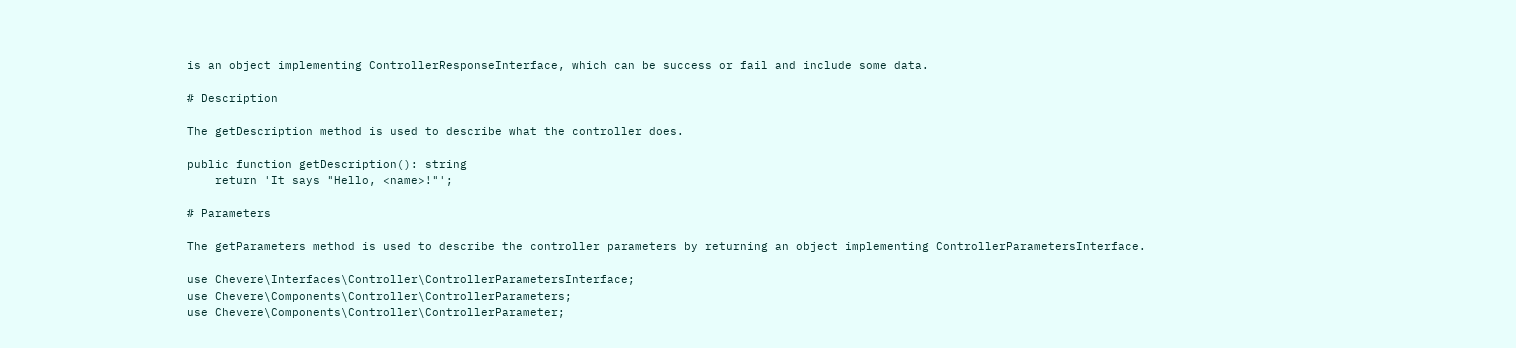is an object implementing ControllerResponseInterface, which can be success or fail and include some data.

# Description

The getDescription method is used to describe what the controller does.

public function getDescription(): string
    return 'It says "Hello, <name>!"';

# Parameters

The getParameters method is used to describe the controller parameters by returning an object implementing ControllerParametersInterface.

use Chevere\Interfaces\Controller\ControllerParametersInterface;
use Chevere\Components\Controller\ControllerParameters;
use Chevere\Components\Controller\ControllerParameter;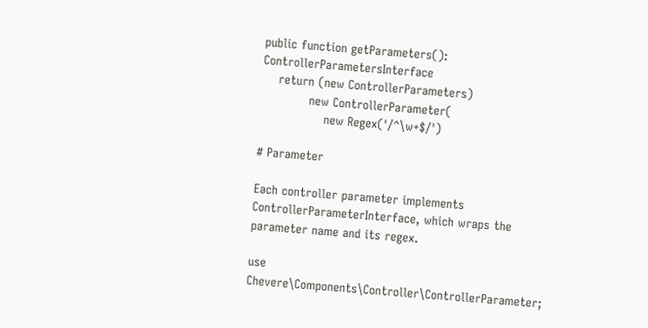public function getParameters(): ControllerParametersInterface
    return (new ControllerParameters)
            new ControllerParameter(
                new Regex('/^\w+$/')

# Parameter

Each controller parameter implements ControllerParameterInterface, which wraps the parameter name and its regex.

use Chevere\Components\Controller\ControllerParameter;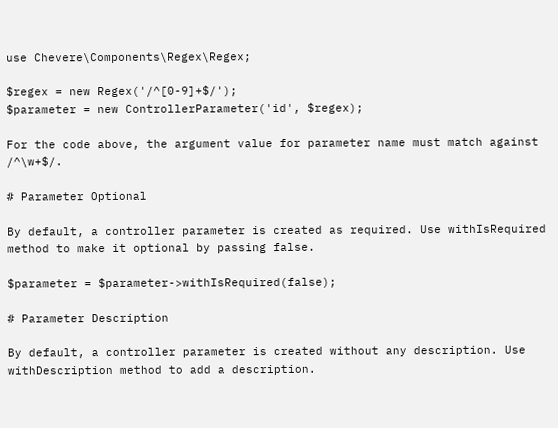use Chevere\Components\Regex\Regex;

$regex = new Regex('/^[0-9]+$/');
$parameter = new ControllerParameter('id', $regex);

For the code above, the argument value for parameter name must match against /^\w+$/.

# Parameter Optional

By default, a controller parameter is created as required. Use withIsRequired method to make it optional by passing false.

$parameter = $parameter->withIsRequired(false);

# Parameter Description

By default, a controller parameter is created without any description. Use withDescription method to add a description.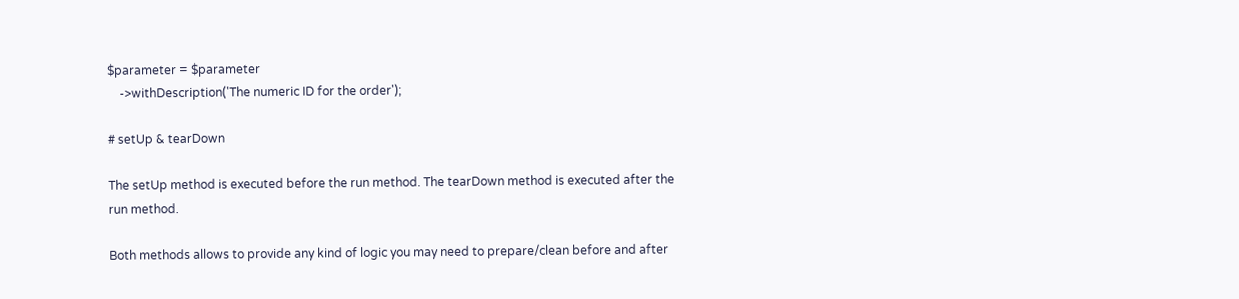$parameter = $parameter
    ->withDescription('The numeric ID for the order');

# setUp & tearDown

The setUp method is executed before the run method. The tearDown method is executed after the run method.

Both methods allows to provide any kind of logic you may need to prepare/clean before and after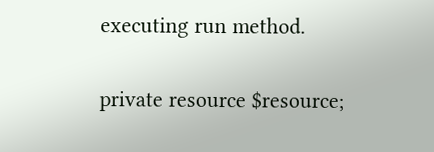executing run method.

private resource $resource;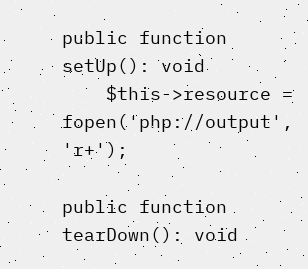public function setUp(): void
    $this->resource = fopen('php://output', 'r+');

public function tearDown(): void